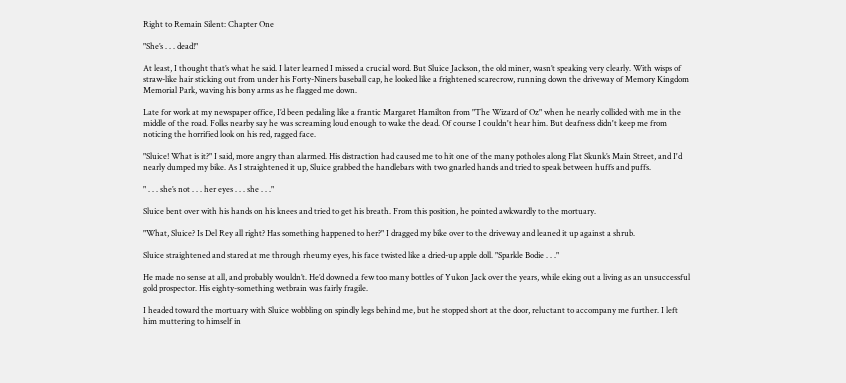Right to Remain Silent: Chapter One

"She’s . . . dead!"

At least, I thought that’s what he said. I later learned I missed a crucial word. But Sluice Jackson, the old miner, wasn’t speaking very clearly. With wisps of straw-like hair sticking out from under his Forty-Niners baseball cap, he looked like a frightened scarecrow, running down the driveway of Memory Kingdom Memorial Park, waving his bony arms as he flagged me down.

Late for work at my newspaper office, I’d been pedaling like a frantic Margaret Hamilton from "The Wizard of Oz" when he nearly collided with me in the middle of the road. Folks nearby say he was screaming loud enough to wake the dead. Of course I couldn't hear him. But deafness didn't keep me from noticing the horrified look on his red, ragged face.

"Sluice! What is it?" I said, more angry than alarmed. His distraction had caused me to hit one of the many potholes along Flat Skunk’s Main Street, and I'd nearly dumped my bike. As I straightened it up, Sluice grabbed the handlebars with two gnarled hands and tried to speak between huffs and puffs.

" . . . she’s not . . . her eyes . . . she . . ."

Sluice bent over with his hands on his knees and tried to get his breath. From this position, he pointed awkwardly to the mortuary.

"What, Sluice? Is Del Rey all right? Has something happened to her?" I dragged my bike over to the driveway and leaned it up against a shrub.

Sluice straightened and stared at me through rheumy eyes, his face twisted like a dried-up apple doll. "Sparkle Bodie . . ."

He made no sense at all, and probably wouldn’t. He’d downed a few too many bottles of Yukon Jack over the years, while eking out a living as an unsuccessful gold prospector. His eighty-something wetbrain was fairly fragile.

I headed toward the mortuary with Sluice wobbling on spindly legs behind me, but he stopped short at the door, reluctant to accompany me further. I left him muttering to himself in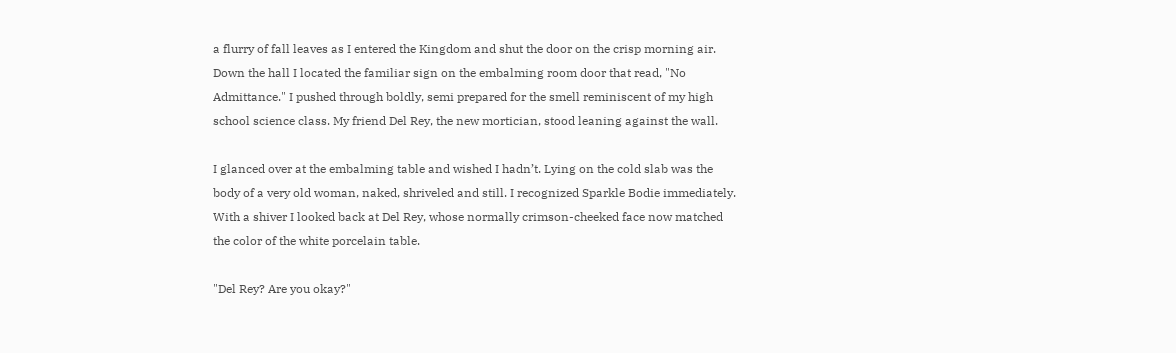a flurry of fall leaves as I entered the Kingdom and shut the door on the crisp morning air. Down the hall I located the familiar sign on the embalming room door that read, "No Admittance." I pushed through boldly, semi prepared for the smell reminiscent of my high school science class. My friend Del Rey, the new mortician, stood leaning against the wall.

I glanced over at the embalming table and wished I hadn’t. Lying on the cold slab was the body of a very old woman, naked, shriveled and still. I recognized Sparkle Bodie immediately. With a shiver I looked back at Del Rey, whose normally crimson-cheeked face now matched the color of the white porcelain table.

"Del Rey? Are you okay?"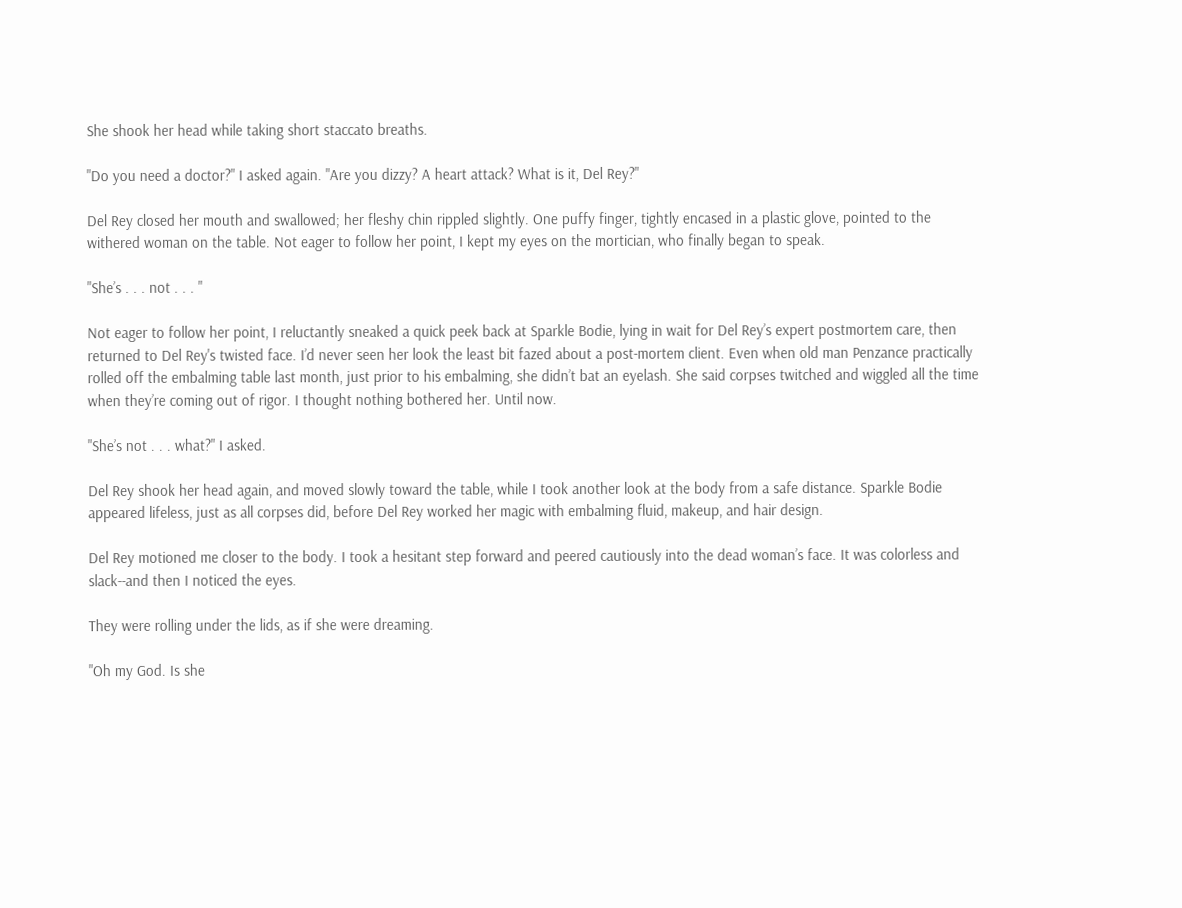She shook her head while taking short staccato breaths.

"Do you need a doctor?" I asked again. "Are you dizzy? A heart attack? What is it, Del Rey?"

Del Rey closed her mouth and swallowed; her fleshy chin rippled slightly. One puffy finger, tightly encased in a plastic glove, pointed to the withered woman on the table. Not eager to follow her point, I kept my eyes on the mortician, who finally began to speak.

"She’s . . . not . . . "

Not eager to follow her point, I reluctantly sneaked a quick peek back at Sparkle Bodie, lying in wait for Del Rey’s expert postmortem care, then returned to Del Rey's twisted face. I’d never seen her look the least bit fazed about a post-mortem client. Even when old man Penzance practically rolled off the embalming table last month, just prior to his embalming, she didn’t bat an eyelash. She said corpses twitched and wiggled all the time when they’re coming out of rigor. I thought nothing bothered her. Until now.

"She’s not . . . what?" I asked.

Del Rey shook her head again, and moved slowly toward the table, while I took another look at the body from a safe distance. Sparkle Bodie appeared lifeless, just as all corpses did, before Del Rey worked her magic with embalming fluid, makeup, and hair design.

Del Rey motioned me closer to the body. I took a hesitant step forward and peered cautiously into the dead woman’s face. It was colorless and slack--and then I noticed the eyes.

They were rolling under the lids, as if she were dreaming.

"Oh my God. Is she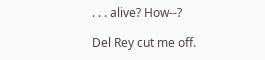. . . alive? How--?

Del Rey cut me off.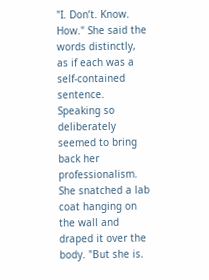"I. Don’t. Know. How." She said the words distinctly, as if each was a self-contained sentence. Speaking so deliberately seemed to bring back her professionalism. She snatched a lab coat hanging on the wall and draped it over the body. "But she is.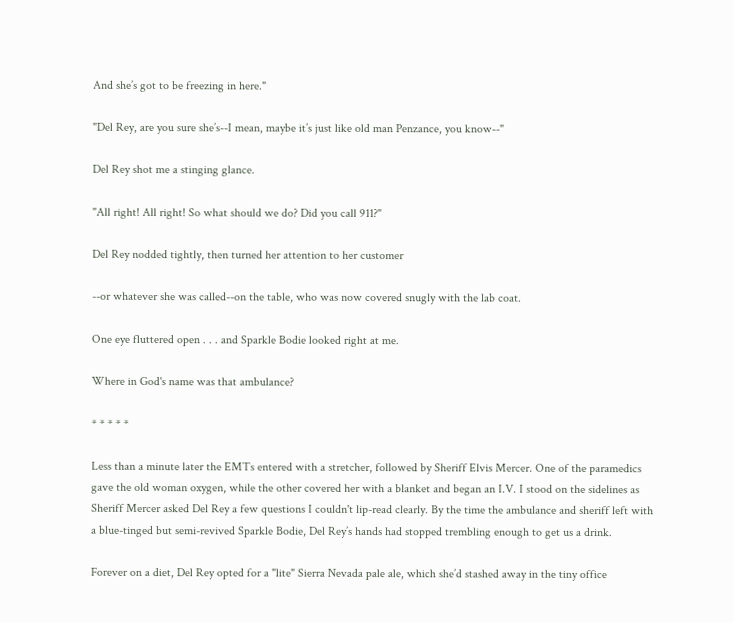And she’s got to be freezing in here."

"Del Rey, are you sure she’s--I mean, maybe it’s just like old man Penzance, you know--"

Del Rey shot me a stinging glance.

"All right! All right! So what should we do? Did you call 911?"

Del Rey nodded tightly, then turned her attention to her customer

--or whatever she was called--on the table, who was now covered snugly with the lab coat.

One eye fluttered open . . . and Sparkle Bodie looked right at me.

Where in God's name was that ambulance?

* * * * *

Less than a minute later the EMTs entered with a stretcher, followed by Sheriff Elvis Mercer. One of the paramedics gave the old woman oxygen, while the other covered her with a blanket and began an I.V. I stood on the sidelines as Sheriff Mercer asked Del Rey a few questions I couldn't lip-read clearly. By the time the ambulance and sheriff left with a blue-tinged but semi-revived Sparkle Bodie, Del Rey’s hands had stopped trembling enough to get us a drink.

Forever on a diet, Del Rey opted for a "lite" Sierra Nevada pale ale, which she’d stashed away in the tiny office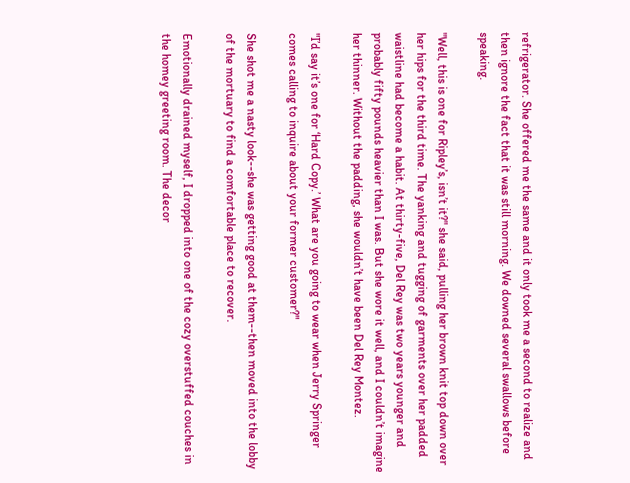refrigerator. She offered me the same and it only took me a second to realize and then ignore the fact that it was still morning. We downed several swallows before speaking.

"Well, this is one for Ripley’s, isn’t it?" she said, pulling her brown knit top down over her hips for the third time. The yanking and tugging of garments over her padded waistline had become a habit. At thirty-five, Del Rey was two years younger and probably fifty pounds heavier than I was. But she wore it well, and I couldn’t imagine her thinner. Without the padding, she wouldn’t have been Del Rey Montez.

"I’d say it’s one for ‘Hard Copy.’ What are you going to wear when Jerry Springer comes calling to inquire about your former customer?"

She shot me a nasty look--she was getting good at them--then moved into the lobby of the mortuary to find a comfortable place to recover.

Emotionally drained myself, I dropped into one of the cozy overstuffed couches in the homey greeting room. The decor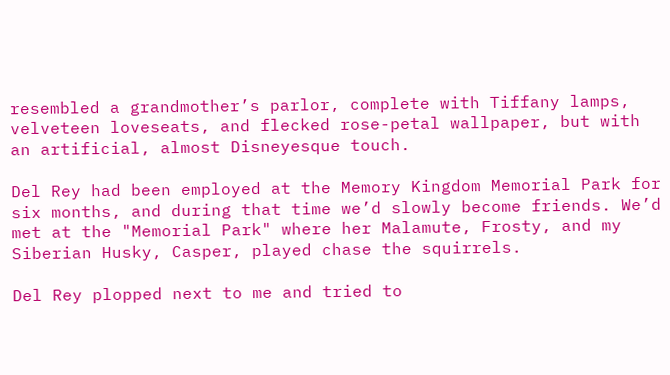resembled a grandmother’s parlor, complete with Tiffany lamps, velveteen loveseats, and flecked rose-petal wallpaper, but with an artificial, almost Disneyesque touch.

Del Rey had been employed at the Memory Kingdom Memorial Park for six months, and during that time we’d slowly become friends. We’d met at the "Memorial Park" where her Malamute, Frosty, and my Siberian Husky, Casper, played chase the squirrels.

Del Rey plopped next to me and tried to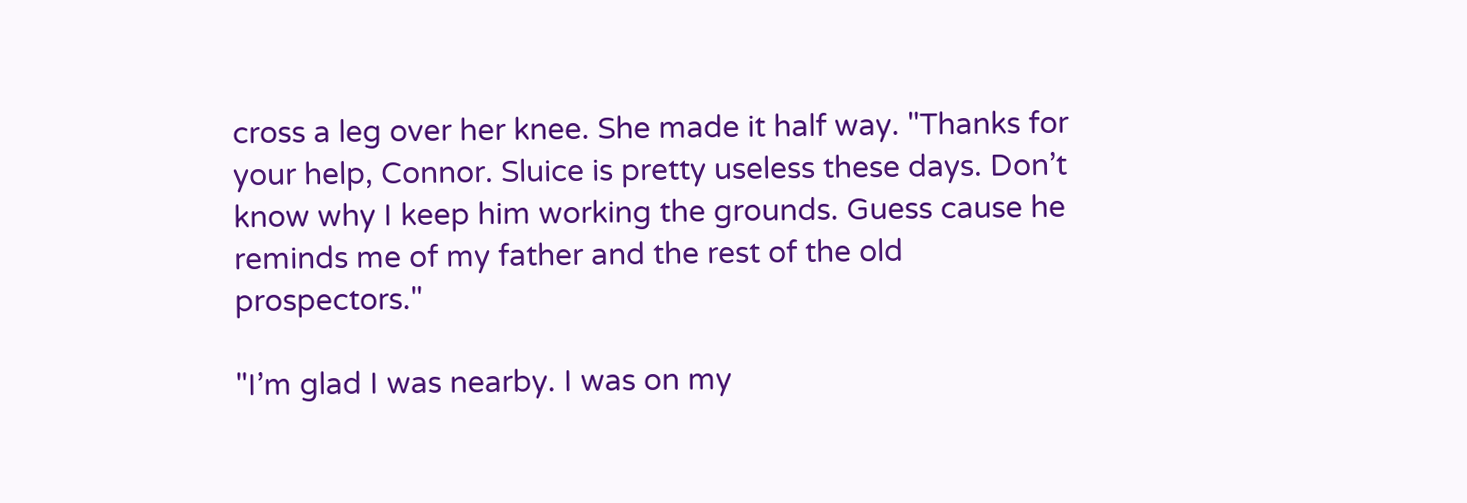cross a leg over her knee. She made it half way. "Thanks for your help, Connor. Sluice is pretty useless these days. Don’t know why I keep him working the grounds. Guess cause he reminds me of my father and the rest of the old prospectors."

"I’m glad I was nearby. I was on my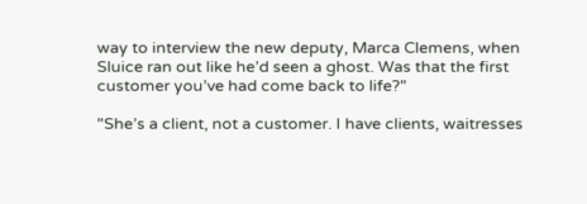way to interview the new deputy, Marca Clemens, when Sluice ran out like he’d seen a ghost. Was that the first customer you’ve had come back to life?"

"She’s a client, not a customer. I have clients, waitresses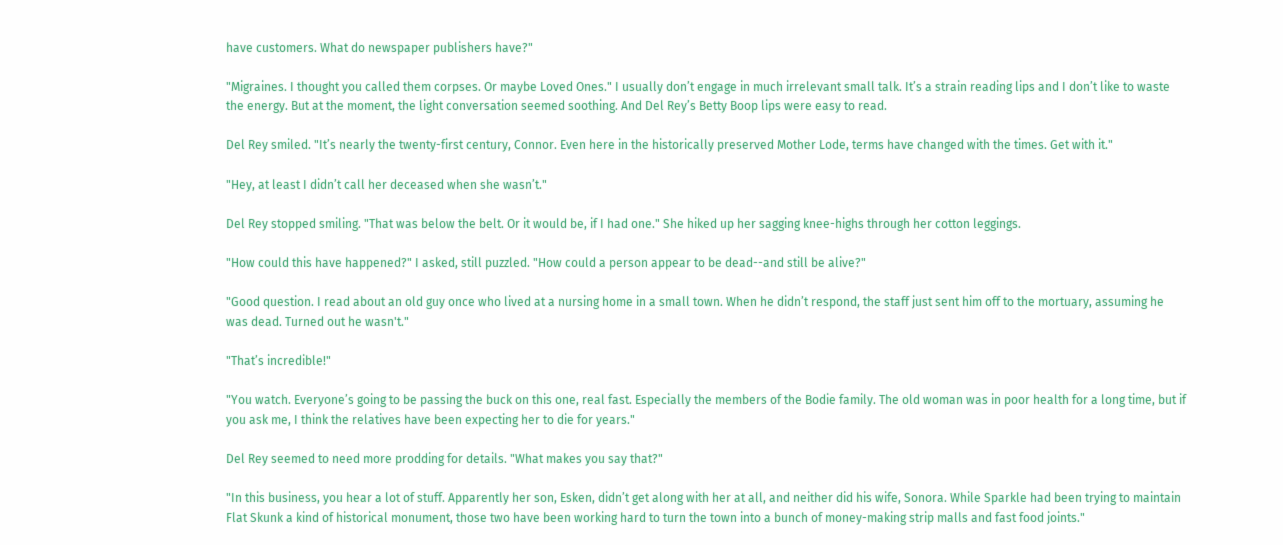have customers. What do newspaper publishers have?"

"Migraines. I thought you called them corpses. Or maybe Loved Ones." I usually don’t engage in much irrelevant small talk. It’s a strain reading lips and I don’t like to waste the energy. But at the moment, the light conversation seemed soothing. And Del Rey’s Betty Boop lips were easy to read.

Del Rey smiled. "It’s nearly the twenty-first century, Connor. Even here in the historically preserved Mother Lode, terms have changed with the times. Get with it."

"Hey, at least I didn’t call her deceased when she wasn’t."

Del Rey stopped smiling. "That was below the belt. Or it would be, if I had one." She hiked up her sagging knee-highs through her cotton leggings.

"How could this have happened?" I asked, still puzzled. "How could a person appear to be dead--and still be alive?"

"Good question. I read about an old guy once who lived at a nursing home in a small town. When he didn’t respond, the staff just sent him off to the mortuary, assuming he was dead. Turned out he wasn't."

"That’s incredible!"

"You watch. Everyone’s going to be passing the buck on this one, real fast. Especially the members of the Bodie family. The old woman was in poor health for a long time, but if you ask me, I think the relatives have been expecting her to die for years."

Del Rey seemed to need more prodding for details. "What makes you say that?"

"In this business, you hear a lot of stuff. Apparently her son, Esken, didn’t get along with her at all, and neither did his wife, Sonora. While Sparkle had been trying to maintain Flat Skunk a kind of historical monument, those two have been working hard to turn the town into a bunch of money-making strip malls and fast food joints."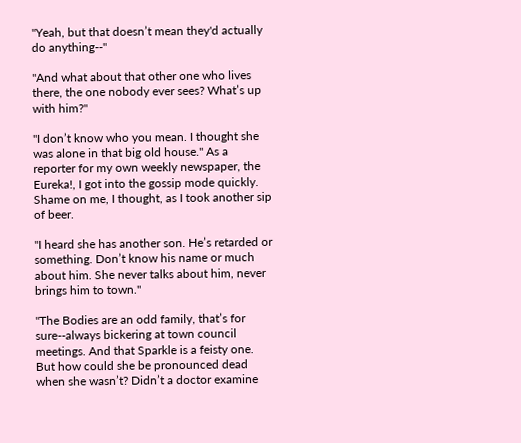"Yeah, but that doesn’t mean they'd actually do anything--"

"And what about that other one who lives there, the one nobody ever sees? What’s up with him?"

"I don’t know who you mean. I thought she was alone in that big old house." As a reporter for my own weekly newspaper, the Eureka!, I got into the gossip mode quickly. Shame on me, I thought, as I took another sip of beer.

"I heard she has another son. He’s retarded or something. Don’t know his name or much about him. She never talks about him, never brings him to town."

"The Bodies are an odd family, that’s for sure--always bickering at town council meetings. And that Sparkle is a feisty one. But how could she be pronounced dead when she wasn’t? Didn’t a doctor examine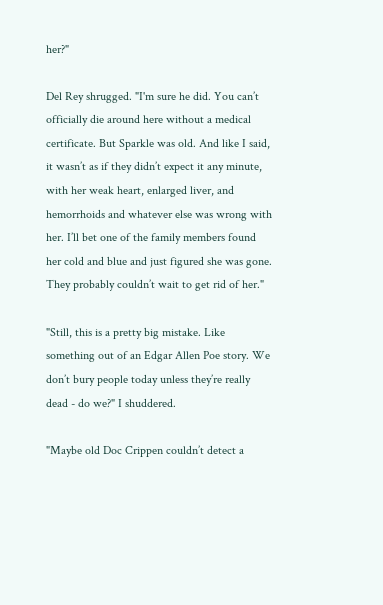her?"

Del Rey shrugged. "I'm sure he did. You can’t officially die around here without a medical certificate. But Sparkle was old. And like I said, it wasn’t as if they didn’t expect it any minute, with her weak heart, enlarged liver, and hemorrhoids and whatever else was wrong with her. I’ll bet one of the family members found her cold and blue and just figured she was gone. They probably couldn’t wait to get rid of her."

"Still, this is a pretty big mistake. Like something out of an Edgar Allen Poe story. We don’t bury people today unless they’re really dead - do we?" I shuddered.

"Maybe old Doc Crippen couldn’t detect a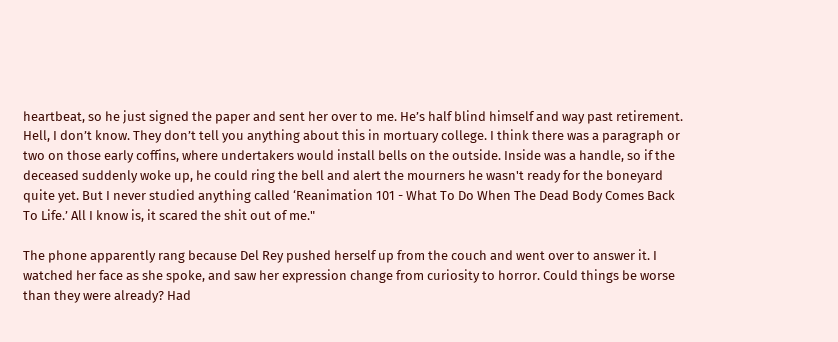heartbeat, so he just signed the paper and sent her over to me. He’s half blind himself and way past retirement. Hell, I don’t know. They don’t tell you anything about this in mortuary college. I think there was a paragraph or two on those early coffins, where undertakers would install bells on the outside. Inside was a handle, so if the deceased suddenly woke up, he could ring the bell and alert the mourners he wasn't ready for the boneyard quite yet. But I never studied anything called ‘Reanimation 101 - What To Do When The Dead Body Comes Back To Life.’ All I know is, it scared the shit out of me."

The phone apparently rang because Del Rey pushed herself up from the couch and went over to answer it. I watched her face as she spoke, and saw her expression change from curiosity to horror. Could things be worse than they were already? Had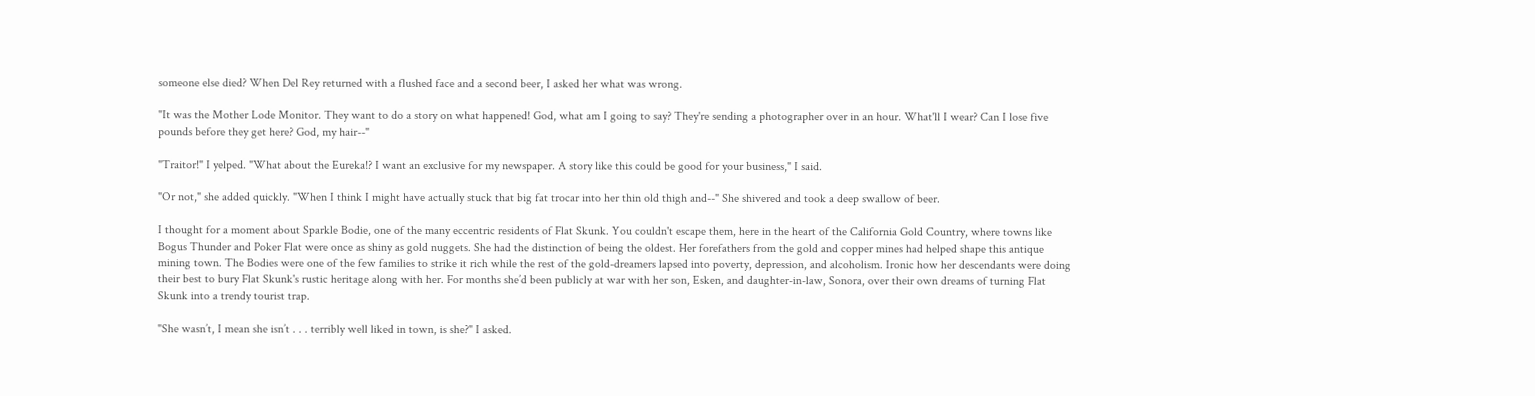someone else died? When Del Rey returned with a flushed face and a second beer, I asked her what was wrong.

"It was the Mother Lode Monitor. They want to do a story on what happened! God, what am I going to say? They're sending a photographer over in an hour. What'll I wear? Can I lose five pounds before they get here? God, my hair--"

"Traitor!" I yelped. "What about the Eureka!? I want an exclusive for my newspaper. A story like this could be good for your business," I said.

"Or not," she added quickly. "When I think I might have actually stuck that big fat trocar into her thin old thigh and--" She shivered and took a deep swallow of beer.

I thought for a moment about Sparkle Bodie, one of the many eccentric residents of Flat Skunk. You couldn't escape them, here in the heart of the California Gold Country, where towns like Bogus Thunder and Poker Flat were once as shiny as gold nuggets. She had the distinction of being the oldest. Her forefathers from the gold and copper mines had helped shape this antique mining town. The Bodies were one of the few families to strike it rich while the rest of the gold-dreamers lapsed into poverty, depression, and alcoholism. Ironic how her descendants were doing their best to bury Flat Skunk's rustic heritage along with her. For months she’d been publicly at war with her son, Esken, and daughter-in-law, Sonora, over their own dreams of turning Flat Skunk into a trendy tourist trap.

"She wasn’t, I mean she isn’t . . . terribly well liked in town, is she?" I asked.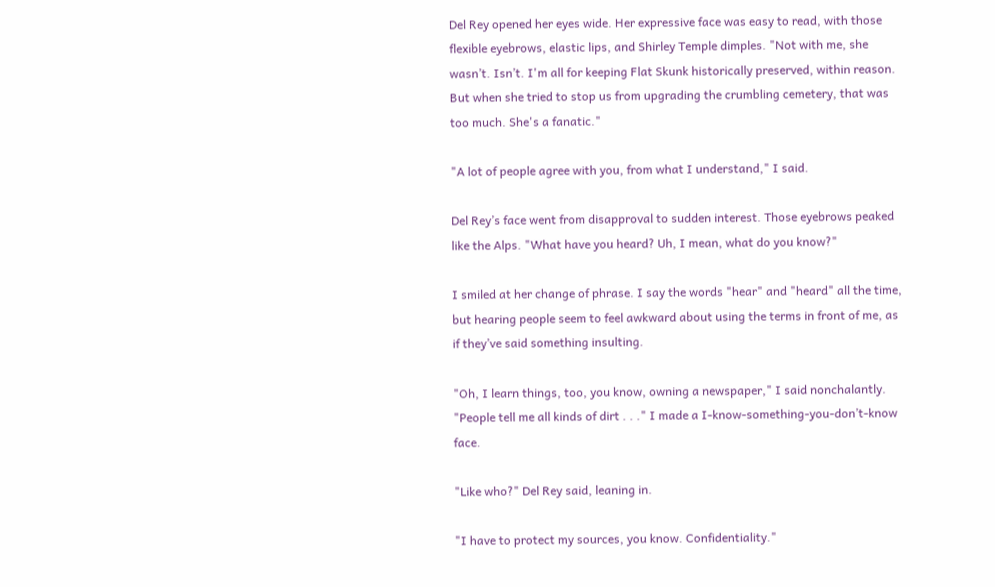Del Rey opened her eyes wide. Her expressive face was easy to read, with those flexible eyebrows, elastic lips, and Shirley Temple dimples. "Not with me, she wasn’t. Isn’t. I'm all for keeping Flat Skunk historically preserved, within reason. But when she tried to stop us from upgrading the crumbling cemetery, that was too much. She's a fanatic."

"A lot of people agree with you, from what I understand," I said.

Del Rey’s face went from disapproval to sudden interest. Those eyebrows peaked like the Alps. "What have you heard? Uh, I mean, what do you know?"

I smiled at her change of phrase. I say the words "hear" and "heard" all the time, but hearing people seem to feel awkward about using the terms in front of me, as if they’ve said something insulting.

"Oh, I learn things, too, you know, owning a newspaper," I said nonchalantly. "People tell me all kinds of dirt . . ." I made a I-know-something-you-don’t-know face.

"Like who?" Del Rey said, leaning in.

"I have to protect my sources, you know. Confidentiality."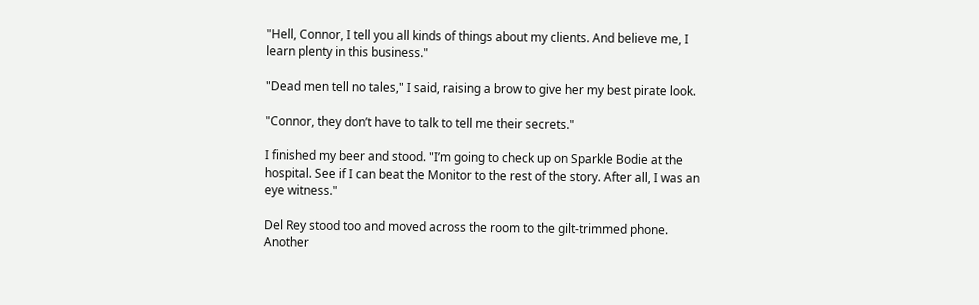"Hell, Connor, I tell you all kinds of things about my clients. And believe me, I learn plenty in this business."

"Dead men tell no tales," I said, raising a brow to give her my best pirate look.

"Connor, they don’t have to talk to tell me their secrets."

I finished my beer and stood. "I’m going to check up on Sparkle Bodie at the hospital. See if I can beat the Monitor to the rest of the story. After all, I was an eye witness."

Del Rey stood too and moved across the room to the gilt-trimmed phone. Another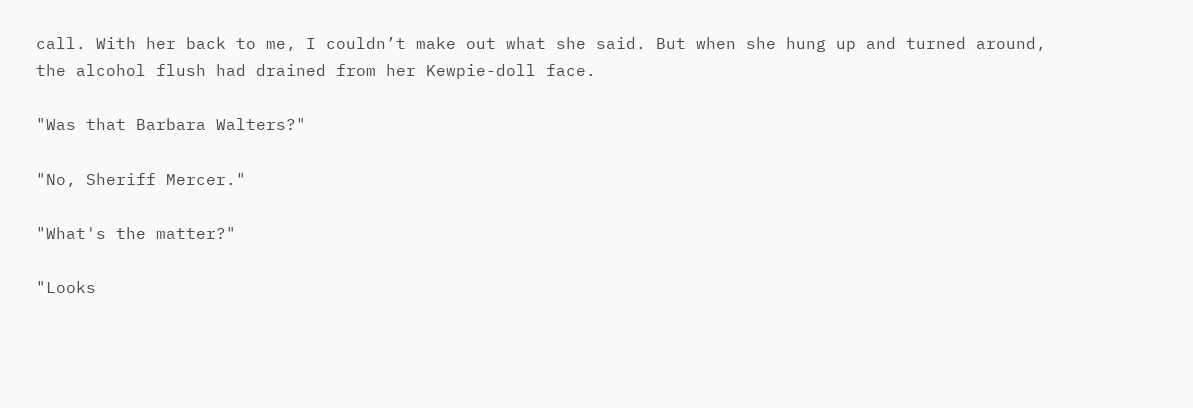call. With her back to me, I couldn’t make out what she said. But when she hung up and turned around, the alcohol flush had drained from her Kewpie-doll face.

"Was that Barbara Walters?"

"No, Sheriff Mercer."

"What's the matter?"

"Looks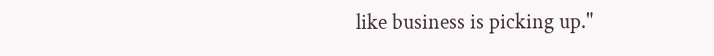like business is picking up."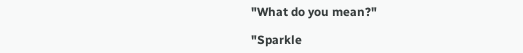"What do you mean?"

"Sparkle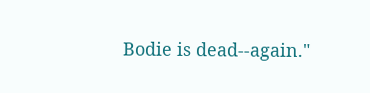Bodie is dead--again."